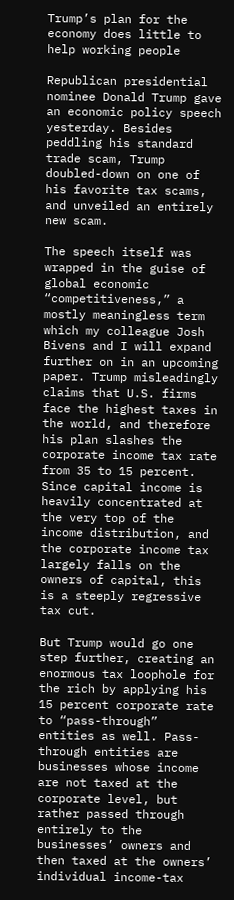Trump’s plan for the economy does little to help working people

Republican presidential nominee Donald Trump gave an economic policy speech yesterday. Besides peddling his standard trade scam, Trump doubled-down on one of his favorite tax scams, and unveiled an entirely new scam.

The speech itself was wrapped in the guise of global economic “competitiveness,” a mostly meaningless term which my colleague Josh Bivens and I will expand further on in an upcoming paper. Trump misleadingly claims that U.S. firms face the highest taxes in the world, and therefore his plan slashes the corporate income tax rate from 35 to 15 percent. Since capital income is heavily concentrated at the very top of the income distribution, and the corporate income tax largely falls on the owners of capital, this is a steeply regressive tax cut.

But Trump would go one step further, creating an enormous tax loophole for the rich by applying his 15 percent corporate rate to “pass-through” entities as well. Pass-through entities are businesses whose income are not taxed at the corporate level, but rather passed through entirely to the businesses’ owners and then taxed at the owners’ individual income-tax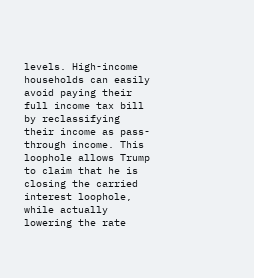levels. High-income households can easily avoid paying their full income tax bill by reclassifying their income as pass-through income. This loophole allows Trump to claim that he is closing the carried interest loophole, while actually lowering the rate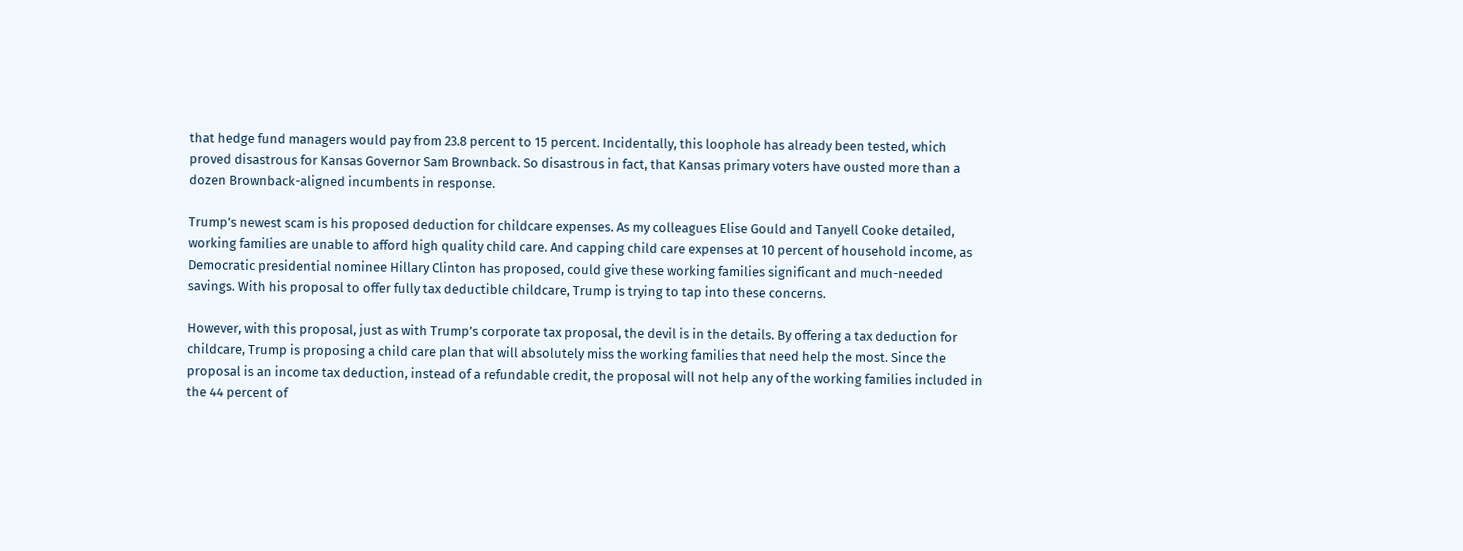that hedge fund managers would pay from 23.8 percent to 15 percent. Incidentally, this loophole has already been tested, which proved disastrous for Kansas Governor Sam Brownback. So disastrous in fact, that Kansas primary voters have ousted more than a dozen Brownback-aligned incumbents in response.

Trump’s newest scam is his proposed deduction for childcare expenses. As my colleagues Elise Gould and Tanyell Cooke detailed, working families are unable to afford high quality child care. And capping child care expenses at 10 percent of household income, as Democratic presidential nominee Hillary Clinton has proposed, could give these working families significant and much-needed savings. With his proposal to offer fully tax deductible childcare, Trump is trying to tap into these concerns.

However, with this proposal, just as with Trump’s corporate tax proposal, the devil is in the details. By offering a tax deduction for childcare, Trump is proposing a child care plan that will absolutely miss the working families that need help the most. Since the proposal is an income tax deduction, instead of a refundable credit, the proposal will not help any of the working families included in the 44 percent of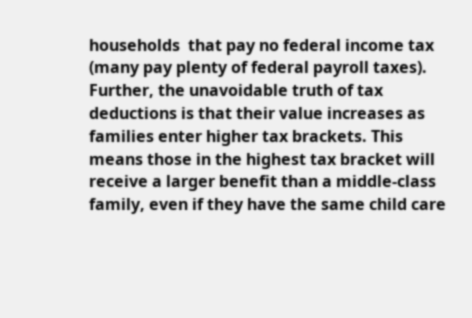households  that pay no federal income tax (many pay plenty of federal payroll taxes). Further, the unavoidable truth of tax deductions is that their value increases as families enter higher tax brackets. This means those in the highest tax bracket will receive a larger benefit than a middle-class family, even if they have the same child care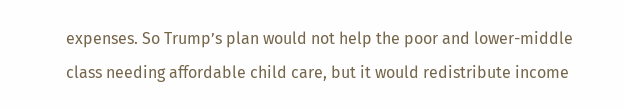expenses. So Trump’s plan would not help the poor and lower-middle class needing affordable child care, but it would redistribute income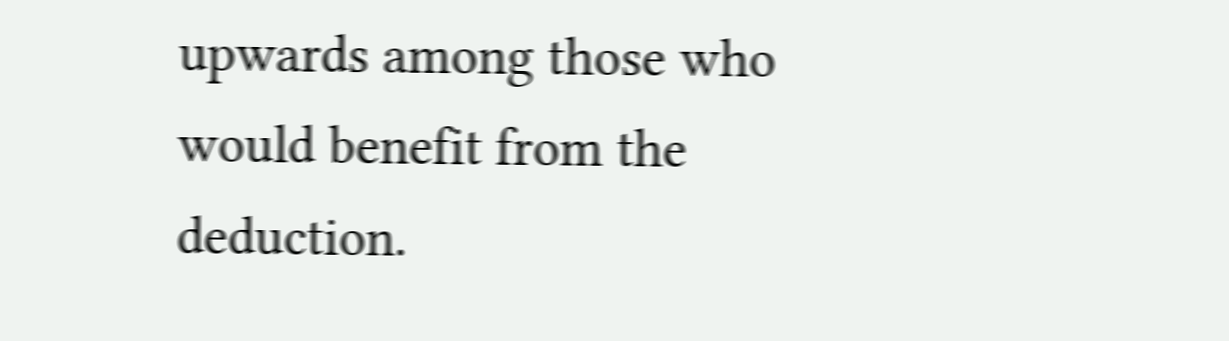upwards among those who would benefit from the deduction.